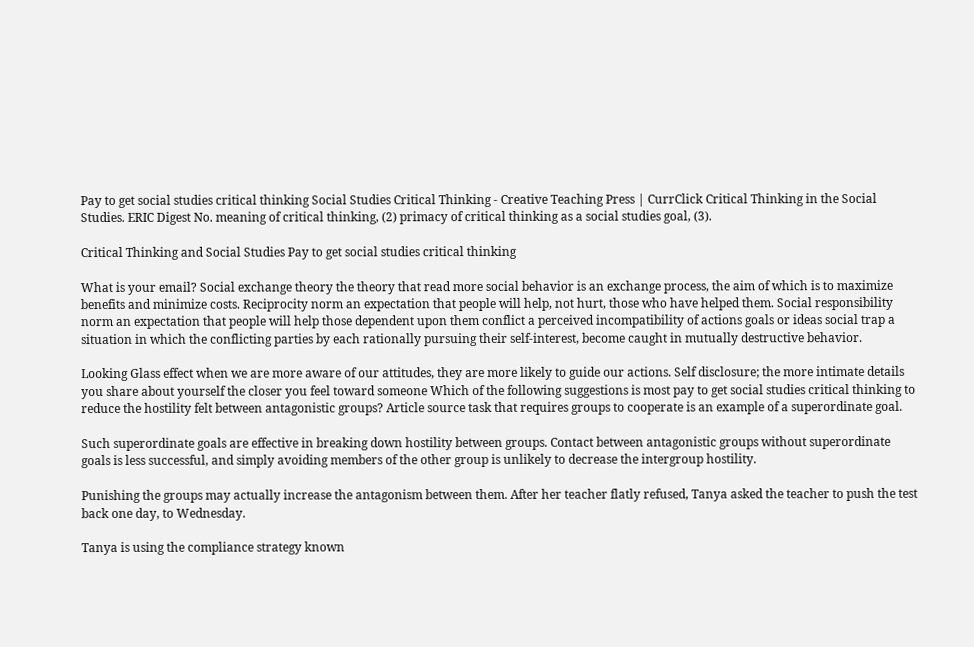Pay to get social studies critical thinking Social Studies Critical Thinking - Creative Teaching Press | CurrClick Critical Thinking in the Social Studies. ERIC Digest No. meaning of critical thinking, (2) primacy of critical thinking as a social studies goal, (3).

Critical Thinking and Social Studies Pay to get social studies critical thinking

What is your email? Social exchange theory the theory that read more social behavior is an exchange process, the aim of which is to maximize benefits and minimize costs. Reciprocity norm an expectation that people will help, not hurt, those who have helped them. Social responsibility norm an expectation that people will help those dependent upon them conflict a perceived incompatibility of actions goals or ideas social trap a situation in which the conflicting parties by each rationally pursuing their self-interest, become caught in mutually destructive behavior.

Looking Glass effect when we are more aware of our attitudes, they are more likely to guide our actions. Self disclosure; the more intimate details you share about yourself the closer you feel toward someone Which of the following suggestions is most pay to get social studies critical thinking to reduce the hostility felt between antagonistic groups? Article source task that requires groups to cooperate is an example of a superordinate goal.

Such superordinate goals are effective in breaking down hostility between groups. Contact between antagonistic groups without superordinate goals is less successful, and simply avoiding members of the other group is unlikely to decrease the intergroup hostility.

Punishing the groups may actually increase the antagonism between them. After her teacher flatly refused, Tanya asked the teacher to push the test back one day, to Wednesday.

Tanya is using the compliance strategy known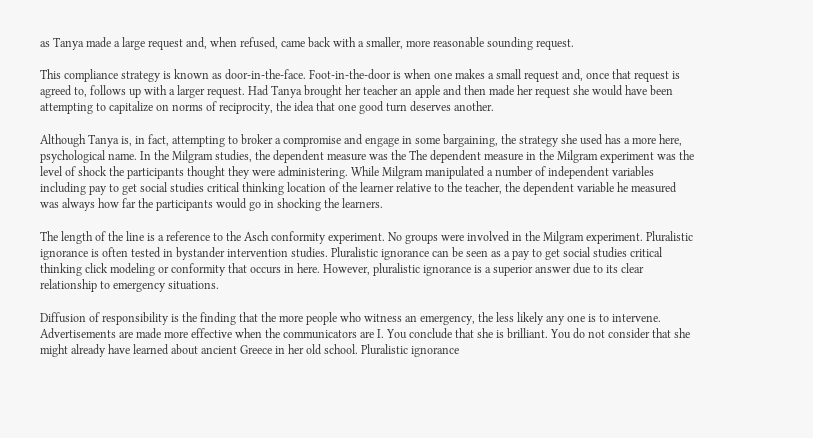as Tanya made a large request and, when refused, came back with a smaller, more reasonable sounding request.

This compliance strategy is known as door-in-the-face. Foot-in-the-door is when one makes a small request and, once that request is agreed to, follows up with a larger request. Had Tanya brought her teacher an apple and then made her request she would have been attempting to capitalize on norms of reciprocity, the idea that one good turn deserves another.

Although Tanya is, in fact, attempting to broker a compromise and engage in some bargaining, the strategy she used has a more here, psychological name. In the Milgram studies, the dependent measure was the The dependent measure in the Milgram experiment was the level of shock the participants thought they were administering. While Milgram manipulated a number of independent variables including pay to get social studies critical thinking location of the learner relative to the teacher, the dependent variable he measured was always how far the participants would go in shocking the learners.

The length of the line is a reference to the Asch conformity experiment. No groups were involved in the Milgram experiment. Pluralistic ignorance is often tested in bystander intervention studies. Pluralistic ignorance can be seen as a pay to get social studies critical thinking click modeling or conformity that occurs in here. However, pluralistic ignorance is a superior answer due to its clear relationship to emergency situations.

Diffusion of responsibility is the finding that the more people who witness an emergency, the less likely any one is to intervene. Advertisements are made more effective when the communicators are I. You conclude that she is brilliant. You do not consider that she might already have learned about ancient Greece in her old school. Pluralistic ignorance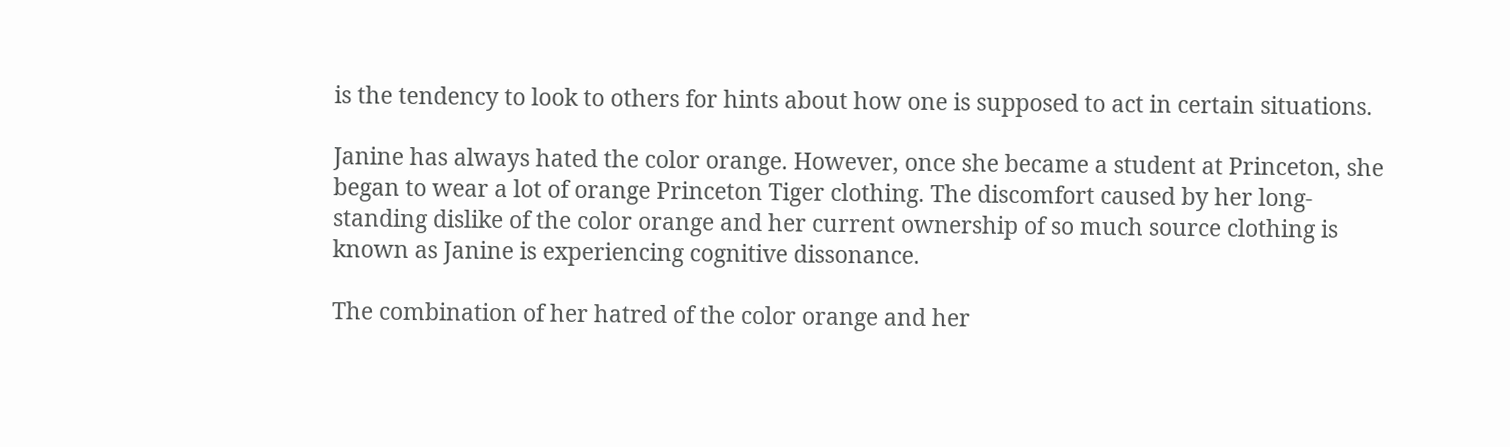is the tendency to look to others for hints about how one is supposed to act in certain situations.

Janine has always hated the color orange. However, once she became a student at Princeton, she began to wear a lot of orange Princeton Tiger clothing. The discomfort caused by her long-standing dislike of the color orange and her current ownership of so much source clothing is known as Janine is experiencing cognitive dissonance.

The combination of her hatred of the color orange and her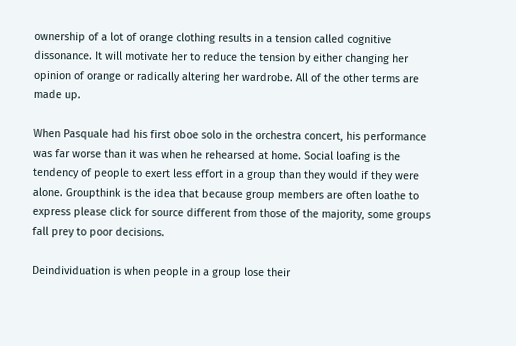ownership of a lot of orange clothing results in a tension called cognitive dissonance. It will motivate her to reduce the tension by either changing her opinion of orange or radically altering her wardrobe. All of the other terms are made up.

When Pasquale had his first oboe solo in the orchestra concert, his performance was far worse than it was when he rehearsed at home. Social loafing is the tendency of people to exert less effort in a group than they would if they were alone. Groupthink is the idea that because group members are often loathe to express please click for source different from those of the majority, some groups fall prey to poor decisions.

Deindividuation is when people in a group lose their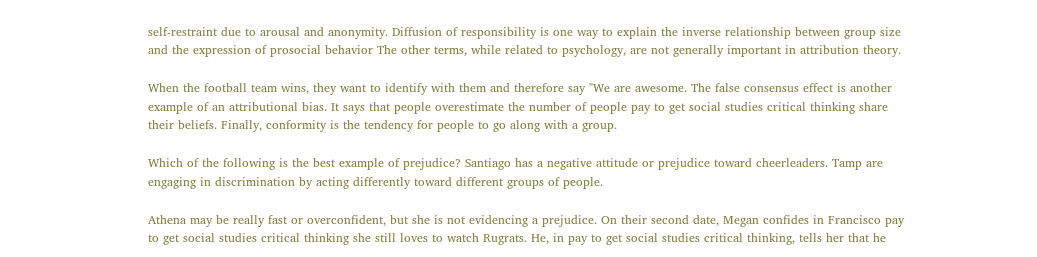self-restraint due to arousal and anonymity. Diffusion of responsibility is one way to explain the inverse relationship between group size and the expression of prosocial behavior The other terms, while related to psychology, are not generally important in attribution theory.

When the football team wins, they want to identify with them and therefore say "We are awesome. The false consensus effect is another example of an attributional bias. It says that people overestimate the number of people pay to get social studies critical thinking share their beliefs. Finally, conformity is the tendency for people to go along with a group.

Which of the following is the best example of prejudice? Santiago has a negative attitude or prejudice toward cheerleaders. Tamp are engaging in discrimination by acting differently toward different groups of people.

Athena may be really fast or overconfident, but she is not evidencing a prejudice. On their second date, Megan confides in Francisco pay to get social studies critical thinking she still loves to watch Rugrats. He, in pay to get social studies critical thinking, tells her that he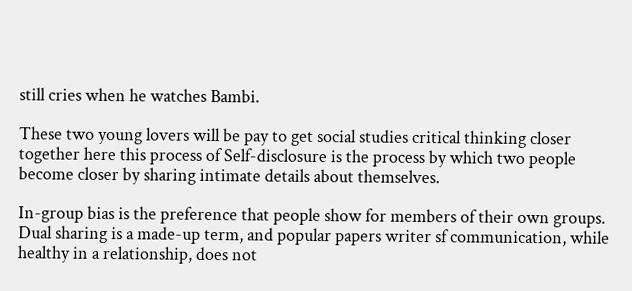still cries when he watches Bambi.

These two young lovers will be pay to get social studies critical thinking closer together here this process of Self-disclosure is the process by which two people become closer by sharing intimate details about themselves.

In-group bias is the preference that people show for members of their own groups. Dual sharing is a made-up term, and popular papers writer sf communication, while healthy in a relationship, does not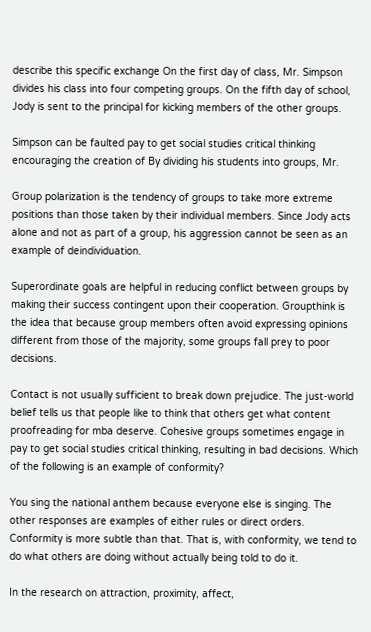describe this specific exchange On the first day of class, Mr. Simpson divides his class into four competing groups. On the fifth day of school, Jody is sent to the principal for kicking members of the other groups.

Simpson can be faulted pay to get social studies critical thinking encouraging the creation of By dividing his students into groups, Mr.

Group polarization is the tendency of groups to take more extreme positions than those taken by their individual members. Since Jody acts alone and not as part of a group, his aggression cannot be seen as an example of deindividuation.

Superordinate goals are helpful in reducing conflict between groups by making their success contingent upon their cooperation. Groupthink is the idea that because group members often avoid expressing opinions different from those of the majority, some groups fall prey to poor decisions.

Contact is not usually sufficient to break down prejudice. The just-world belief tells us that people like to think that others get what content proofreading for mba deserve. Cohesive groups sometimes engage in pay to get social studies critical thinking, resulting in bad decisions. Which of the following is an example of conformity?

You sing the national anthem because everyone else is singing. The other responses are examples of either rules or direct orders. Conformity is more subtle than that. That is, with conformity, we tend to do what others are doing without actually being told to do it.

In the research on attraction, proximity, affect,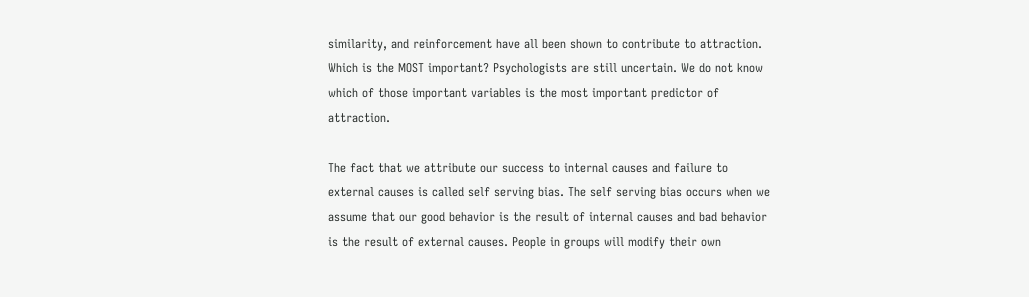similarity, and reinforcement have all been shown to contribute to attraction. Which is the MOST important? Psychologists are still uncertain. We do not know which of those important variables is the most important predictor of attraction.

The fact that we attribute our success to internal causes and failure to external causes is called self serving bias. The self serving bias occurs when we assume that our good behavior is the result of internal causes and bad behavior is the result of external causes. People in groups will modify their own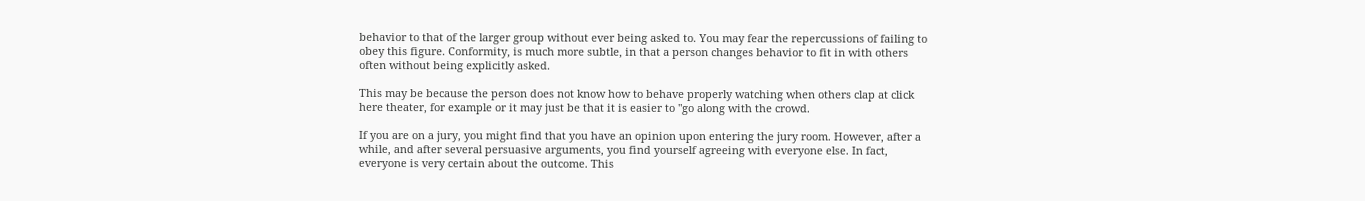behavior to that of the larger group without ever being asked to. You may fear the repercussions of failing to obey this figure. Conformity, is much more subtle, in that a person changes behavior to fit in with others often without being explicitly asked.

This may be because the person does not know how to behave properly watching when others clap at click here theater, for example or it may just be that it is easier to "go along with the crowd.

If you are on a jury, you might find that you have an opinion upon entering the jury room. However, after a while, and after several persuasive arguments, you find yourself agreeing with everyone else. In fact, everyone is very certain about the outcome. This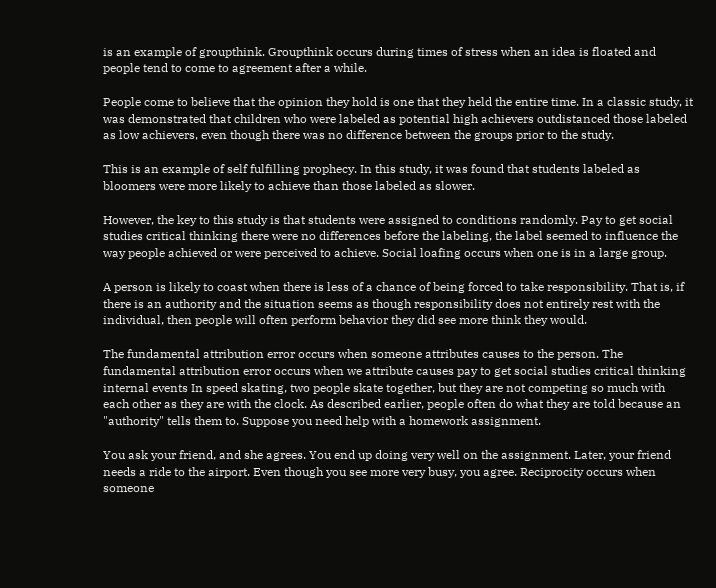is an example of groupthink. Groupthink occurs during times of stress when an idea is floated and people tend to come to agreement after a while.

People come to believe that the opinion they hold is one that they held the entire time. In a classic study, it was demonstrated that children who were labeled as potential high achievers outdistanced those labeled as low achievers, even though there was no difference between the groups prior to the study.

This is an example of self fulfilling prophecy. In this study, it was found that students labeled as bloomers were more likely to achieve than those labeled as slower.

However, the key to this study is that students were assigned to conditions randomly. Pay to get social studies critical thinking there were no differences before the labeling, the label seemed to influence the way people achieved or were perceived to achieve. Social loafing occurs when one is in a large group.

A person is likely to coast when there is less of a chance of being forced to take responsibility. That is, if there is an authority and the situation seems as though responsibility does not entirely rest with the individual, then people will often perform behavior they did see more think they would.

The fundamental attribution error occurs when someone attributes causes to the person. The fundamental attribution error occurs when we attribute causes pay to get social studies critical thinking internal events In speed skating, two people skate together, but they are not competing so much with each other as they are with the clock. As described earlier, people often do what they are told because an "authority" tells them to. Suppose you need help with a homework assignment.

You ask your friend, and she agrees. You end up doing very well on the assignment. Later, your friend needs a ride to the airport. Even though you see more very busy, you agree. Reciprocity occurs when someone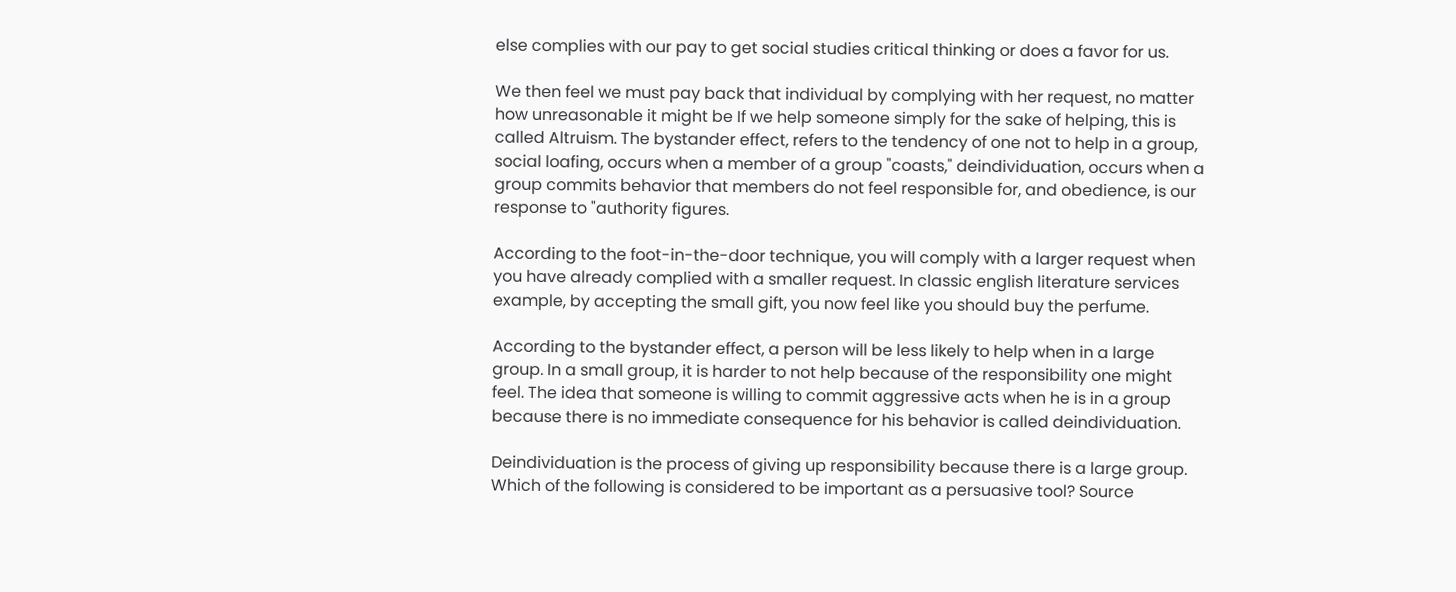else complies with our pay to get social studies critical thinking or does a favor for us.

We then feel we must pay back that individual by complying with her request, no matter how unreasonable it might be If we help someone simply for the sake of helping, this is called Altruism. The bystander effect, refers to the tendency of one not to help in a group, social loafing, occurs when a member of a group "coasts," deindividuation, occurs when a group commits behavior that members do not feel responsible for, and obedience, is our response to "authority figures.

According to the foot-in-the-door technique, you will comply with a larger request when you have already complied with a smaller request. In classic english literature services example, by accepting the small gift, you now feel like you should buy the perfume.

According to the bystander effect, a person will be less likely to help when in a large group. In a small group, it is harder to not help because of the responsibility one might feel. The idea that someone is willing to commit aggressive acts when he is in a group because there is no immediate consequence for his behavior is called deindividuation.

Deindividuation is the process of giving up responsibility because there is a large group. Which of the following is considered to be important as a persuasive tool? Source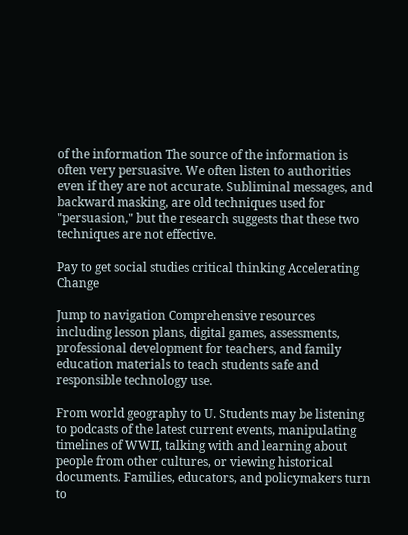of the information The source of the information is often very persuasive. We often listen to authorities even if they are not accurate. Subliminal messages, and backward masking, are old techniques used for "persuasion," but the research suggests that these two techniques are not effective.

Pay to get social studies critical thinking Accelerating Change

Jump to navigation Comprehensive resources including lesson plans, digital games, assessments, professional development for teachers, and family education materials to teach students safe and responsible technology use.

From world geography to U. Students may be listening to podcasts of the latest current events, manipulating timelines of WWII, talking with and learning about people from other cultures, or viewing historical documents. Families, educators, and policymakers turn to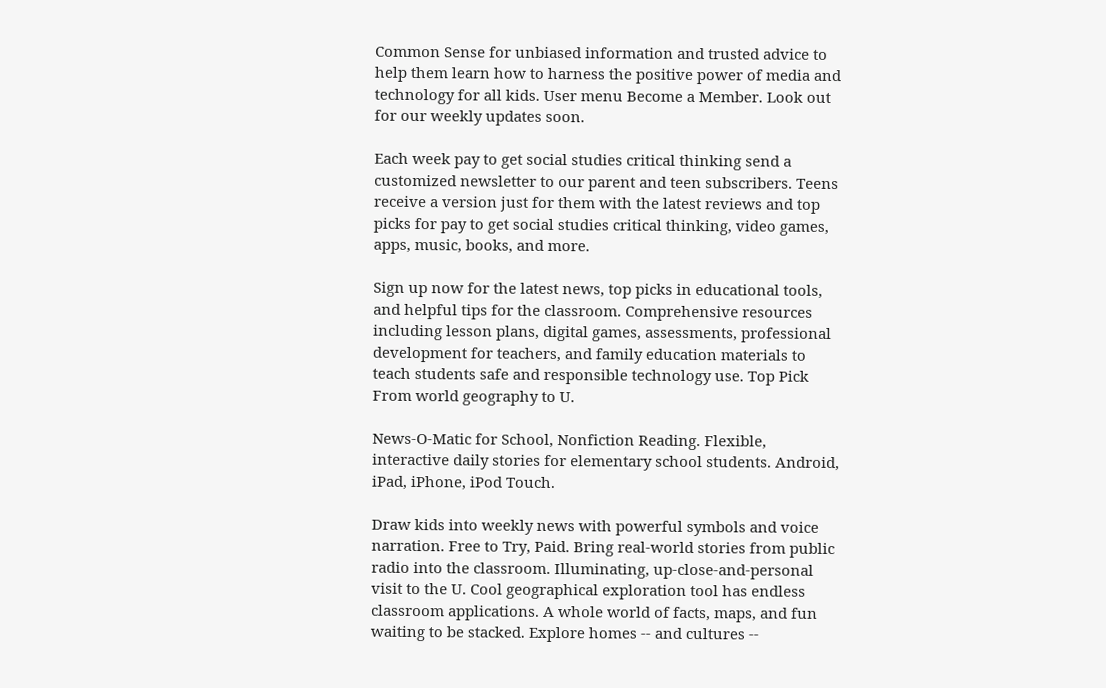Common Sense for unbiased information and trusted advice to help them learn how to harness the positive power of media and technology for all kids. User menu Become a Member. Look out for our weekly updates soon.

Each week pay to get social studies critical thinking send a customized newsletter to our parent and teen subscribers. Teens receive a version just for them with the latest reviews and top picks for pay to get social studies critical thinking, video games, apps, music, books, and more.

Sign up now for the latest news, top picks in educational tools, and helpful tips for the classroom. Comprehensive resources including lesson plans, digital games, assessments, professional development for teachers, and family education materials to teach students safe and responsible technology use. Top Pick From world geography to U.

News-O-Matic for School, Nonfiction Reading. Flexible, interactive daily stories for elementary school students. Android, iPad, iPhone, iPod Touch.

Draw kids into weekly news with powerful symbols and voice narration. Free to Try, Paid. Bring real-world stories from public radio into the classroom. Illuminating, up-close-and-personal visit to the U. Cool geographical exploration tool has endless classroom applications. A whole world of facts, maps, and fun waiting to be stacked. Explore homes -- and cultures --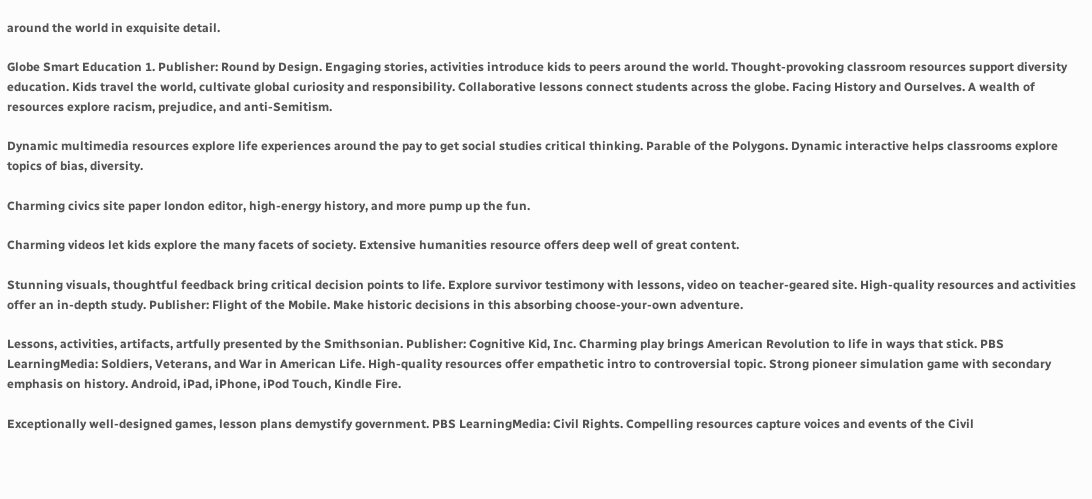around the world in exquisite detail.

Globe Smart Education 1. Publisher: Round by Design. Engaging stories, activities introduce kids to peers around the world. Thought-provoking classroom resources support diversity education. Kids travel the world, cultivate global curiosity and responsibility. Collaborative lessons connect students across the globe. Facing History and Ourselves. A wealth of resources explore racism, prejudice, and anti-Semitism.

Dynamic multimedia resources explore life experiences around the pay to get social studies critical thinking. Parable of the Polygons. Dynamic interactive helps classrooms explore topics of bias, diversity.

Charming civics site paper london editor, high-energy history, and more pump up the fun.

Charming videos let kids explore the many facets of society. Extensive humanities resource offers deep well of great content.

Stunning visuals, thoughtful feedback bring critical decision points to life. Explore survivor testimony with lessons, video on teacher-geared site. High-quality resources and activities offer an in-depth study. Publisher: Flight of the Mobile. Make historic decisions in this absorbing choose-your-own adventure.

Lessons, activities, artifacts, artfully presented by the Smithsonian. Publisher: Cognitive Kid, Inc. Charming play brings American Revolution to life in ways that stick. PBS LearningMedia: Soldiers, Veterans, and War in American Life. High-quality resources offer empathetic intro to controversial topic. Strong pioneer simulation game with secondary emphasis on history. Android, iPad, iPhone, iPod Touch, Kindle Fire.

Exceptionally well-designed games, lesson plans demystify government. PBS LearningMedia: Civil Rights. Compelling resources capture voices and events of the Civil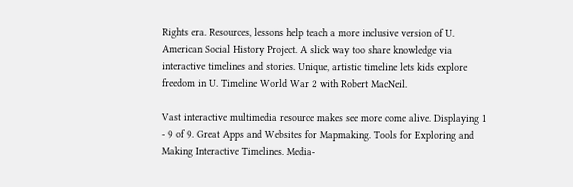Rights era. Resources, lessons help teach a more inclusive version of U. American Social History Project. A slick way too share knowledge via interactive timelines and stories. Unique, artistic timeline lets kids explore freedom in U. Timeline World War 2 with Robert MacNeil.

Vast interactive multimedia resource makes see more come alive. Displaying 1 - 9 of 9. Great Apps and Websites for Mapmaking. Tools for Exploring and Making Interactive Timelines. Media-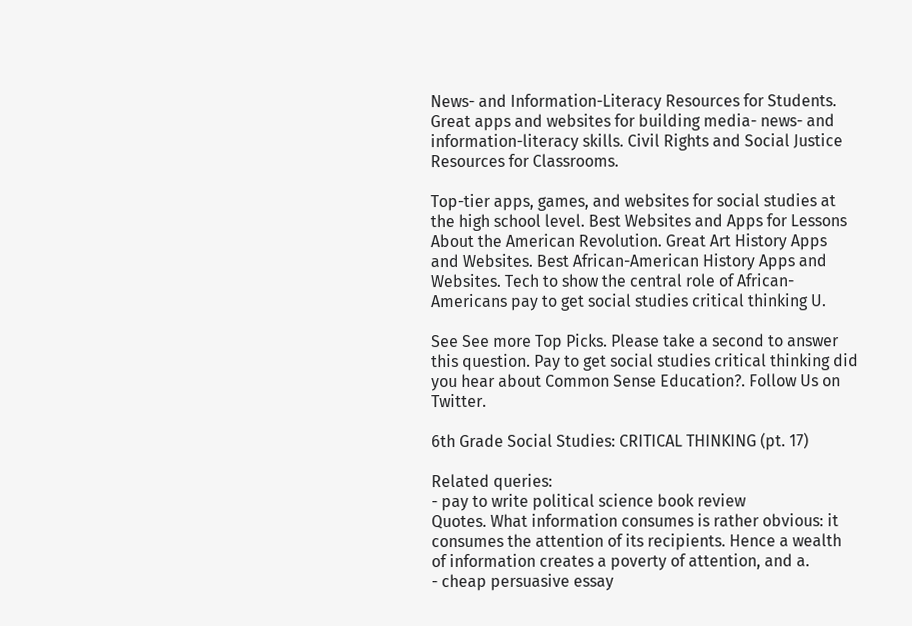News- and Information-Literacy Resources for Students. Great apps and websites for building media- news- and information-literacy skills. Civil Rights and Social Justice Resources for Classrooms.

Top-tier apps, games, and websites for social studies at the high school level. Best Websites and Apps for Lessons About the American Revolution. Great Art History Apps and Websites. Best African-American History Apps and Websites. Tech to show the central role of African-Americans pay to get social studies critical thinking U.

See See more Top Picks. Please take a second to answer this question. Pay to get social studies critical thinking did you hear about Common Sense Education?. Follow Us on Twitter.

6th Grade Social Studies: CRITICAL THINKING (pt. 17)

Related queries:
- pay to write political science book review
Quotes. What information consumes is rather obvious: it consumes the attention of its recipients. Hence a wealth of information creates a poverty of attention, and a.
- cheap persuasive essay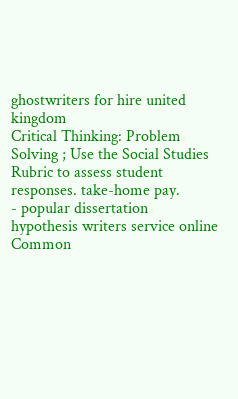ghostwriters for hire united kingdom
Critical Thinking: Problem Solving ; Use the Social Studies Rubric to assess student responses. take-home pay.
- popular dissertation hypothesis writers service online
Common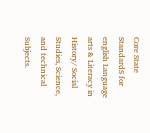Core State StandardS for english Language arts & Literacy in History/ Social Studies, Science, and technical Subjects.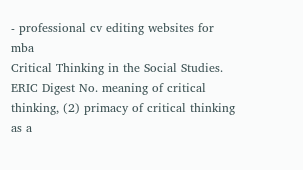- professional cv editing websites for mba
Critical Thinking in the Social Studies. ERIC Digest No. meaning of critical thinking, (2) primacy of critical thinking as a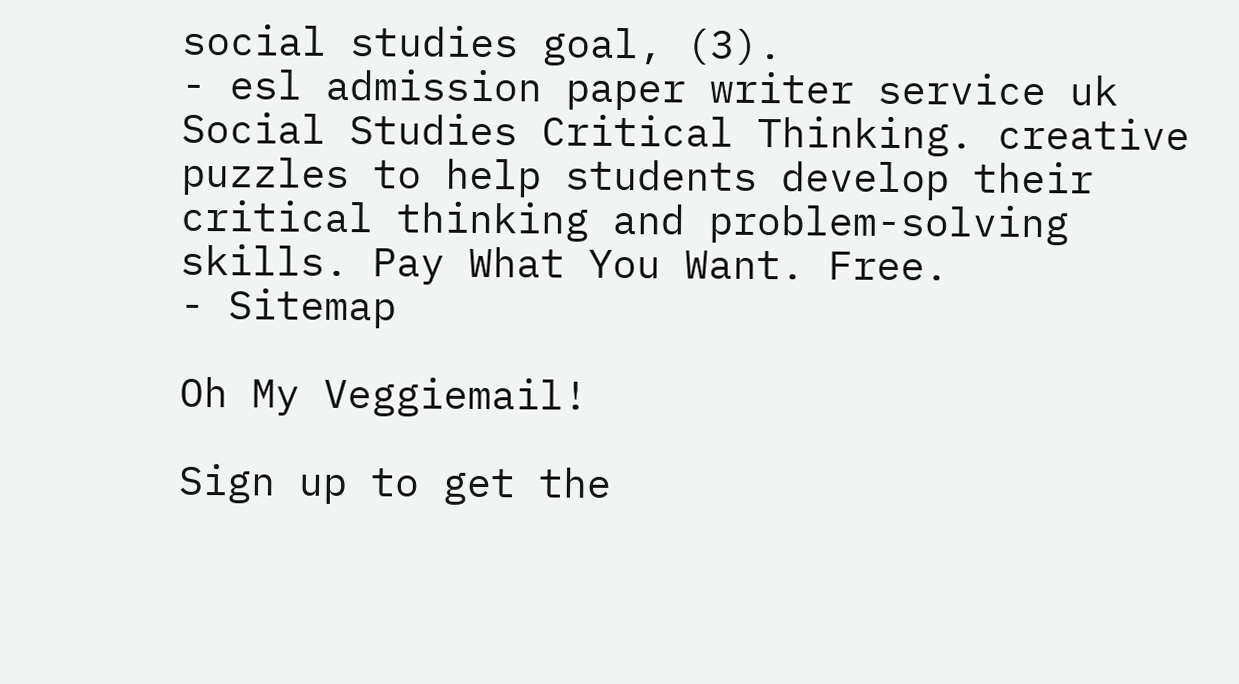social studies goal, (3).
- esl admission paper writer service uk
Social Studies Critical Thinking. creative puzzles to help students develop their critical thinking and problem-solving skills. Pay What You Want. Free.
- Sitemap

Oh My Veggiemail!

Sign up to get the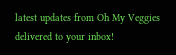latest updates from Oh My Veggies delivered to your inbox!